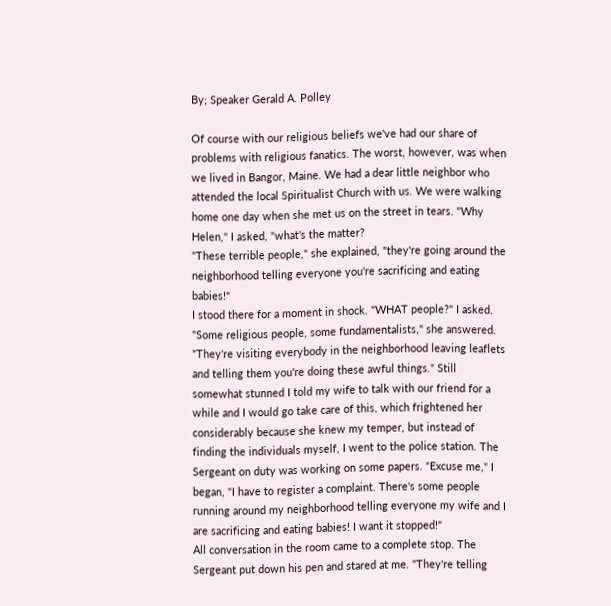By; Speaker Gerald A. Polley

Of course with our religious beliefs we've had our share of problems with religious fanatics. The worst, however, was when we lived in Bangor, Maine. We had a dear little neighbor who attended the local Spiritualist Church with us. We were walking home one day when she met us on the street in tears. "Why Helen," I asked, "what's the matter?
"These terrible people," she explained, "they're going around the neighborhood telling everyone you're sacrificing and eating babies!"
I stood there for a moment in shock. "WHAT people?" I asked. "Some religious people, some fundamentalists," she answered. "They're visiting everybody in the neighborhood leaving leaflets and telling them you're doing these awful things." Still somewhat stunned I told my wife to talk with our friend for a while and I would go take care of this, which frightened her considerably because she knew my temper, but instead of finding the individuals myself, I went to the police station. The Sergeant on duty was working on some papers. "Excuse me," I began, "I have to register a complaint. There's some people running around my neighborhood telling everyone my wife and I are sacrificing and eating babies! I want it stopped!"
All conversation in the room came to a complete stop. The Sergeant put down his pen and stared at me. "They're telling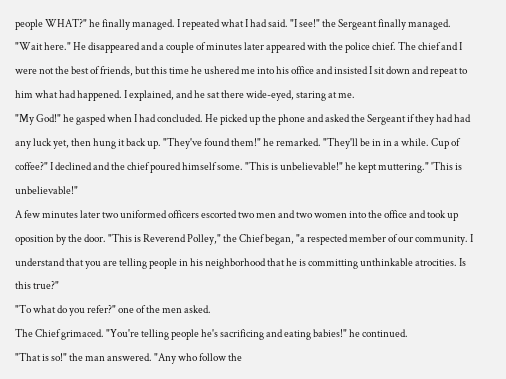people WHAT?" he finally managed. I repeated what I had said. "I see!" the Sergeant finally managed. "Wait here." He disappeared and a couple of minutes later appeared with the police chief. The chief and I were not the best of friends, but this time he ushered me into his office and insisted I sit down and repeat to him what had happened. I explained, and he sat there wide-eyed, staring at me.
"My God!" he gasped when I had concluded. He picked up the phone and asked the Sergeant if they had had any luck yet, then hung it back up. "They've found them!" he remarked. "They'll be in in a while. Cup of coffee?" I declined and the chief poured himself some. "This is unbelievable!" he kept muttering." 'This is unbelievable!"
A few minutes later two uniformed officers escorted two men and two women into the office and took up oposition by the door. "This is Reverend Polley," the Chief began, "a respected member of our community. I understand that you are telling people in his neighborhood that he is committing unthinkable atrocities. Is this true?"
"To what do you refer?" one of the men asked.
The Chief grimaced. "You're telling people he's sacrificing and eating babies!" he continued.
"That is so!" the man answered. "Any who follow the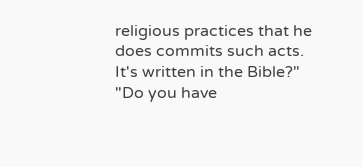religious practices that he does commits such acts. It's written in the Bible?"
"Do you have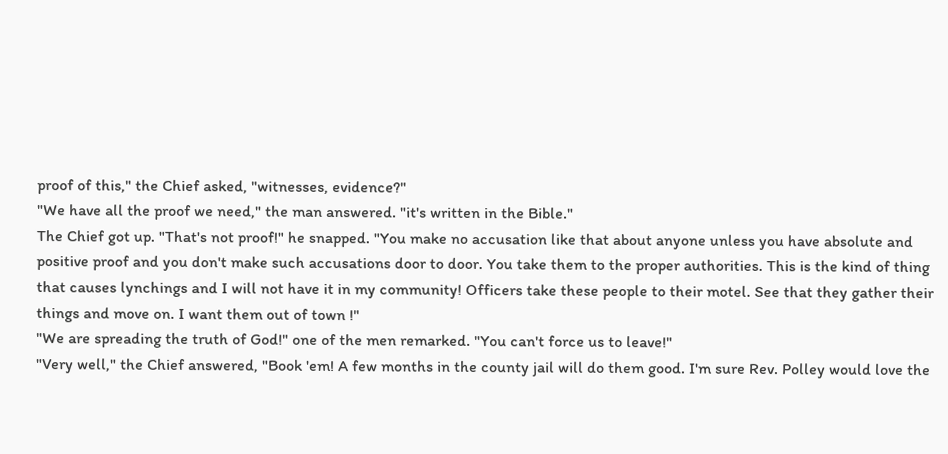proof of this," the Chief asked, "witnesses, evidence?"
"We have all the proof we need," the man answered. "it's written in the Bible."
The Chief got up. "That's not proof!" he snapped. "You make no accusation like that about anyone unless you have absolute and positive proof and you don't make such accusations door to door. You take them to the proper authorities. This is the kind of thing that causes lynchings and I will not have it in my community! Officers take these people to their motel. See that they gather their things and move on. I want them out of town !"
"We are spreading the truth of God!" one of the men remarked. "You can't force us to leave!"
"Very well," the Chief answered, "Book 'em! A few months in the county jail will do them good. I'm sure Rev. Polley would love the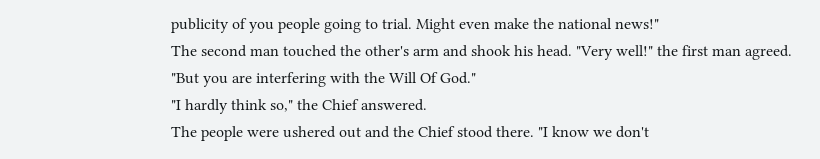publicity of you people going to trial. Might even make the national news!"
The second man touched the other's arm and shook his head. "Very well!" the first man agreed. "But you are interfering with the Will Of God."
"I hardly think so," the Chief answered.
The people were ushered out and the Chief stood there. "I know we don't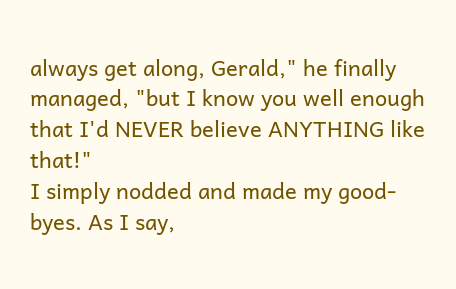always get along, Gerald," he finally managed, "but I know you well enough that I'd NEVER believe ANYTHING like that!"
I simply nodded and made my good-byes. As I say,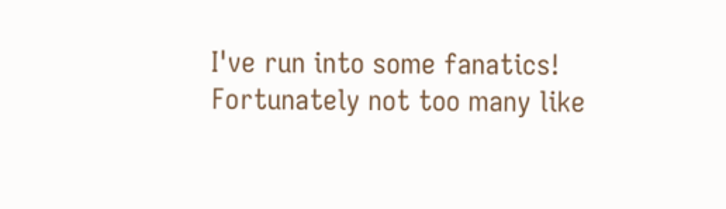I've run into some fanatics! Fortunately not too many like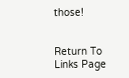those!


Return To Links Page